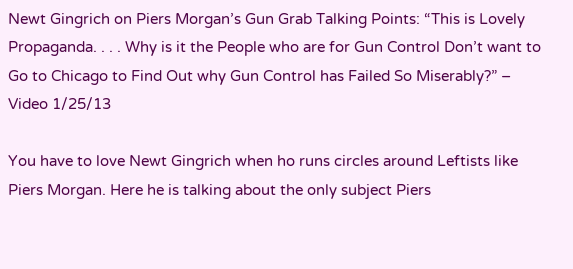Newt Gingrich on Piers Morgan’s Gun Grab Talking Points: “This is Lovely Propaganda. . . . Why is it the People who are for Gun Control Don’t want to Go to Chicago to Find Out why Gun Control has Failed So Miserably?” – Video 1/25/13

You have to love Newt Gingrich when ho runs circles around Leftists like Piers Morgan. Here he is talking about the only subject Piers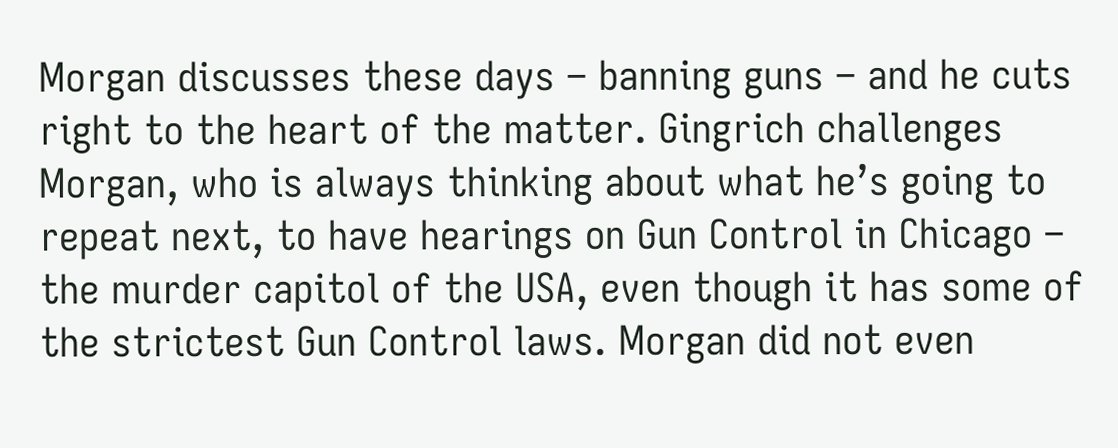Morgan discusses these days – banning guns – and he cuts right to the heart of the matter. Gingrich challenges Morgan, who is always thinking about what he’s going to repeat next, to have hearings on Gun Control in Chicago – the murder capitol of the USA, even though it has some of the strictest Gun Control laws. Morgan did not even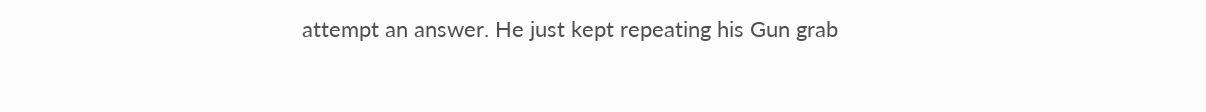attempt an answer. He just kept repeating his Gun grab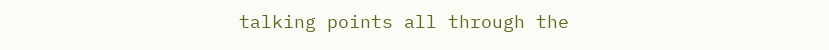talking points all through the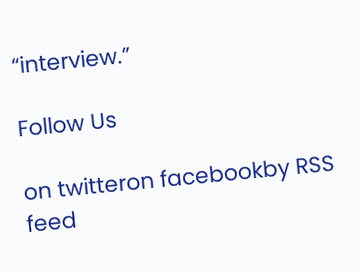“interview.”

Follow Us

on twitteron facebookby RSS feed